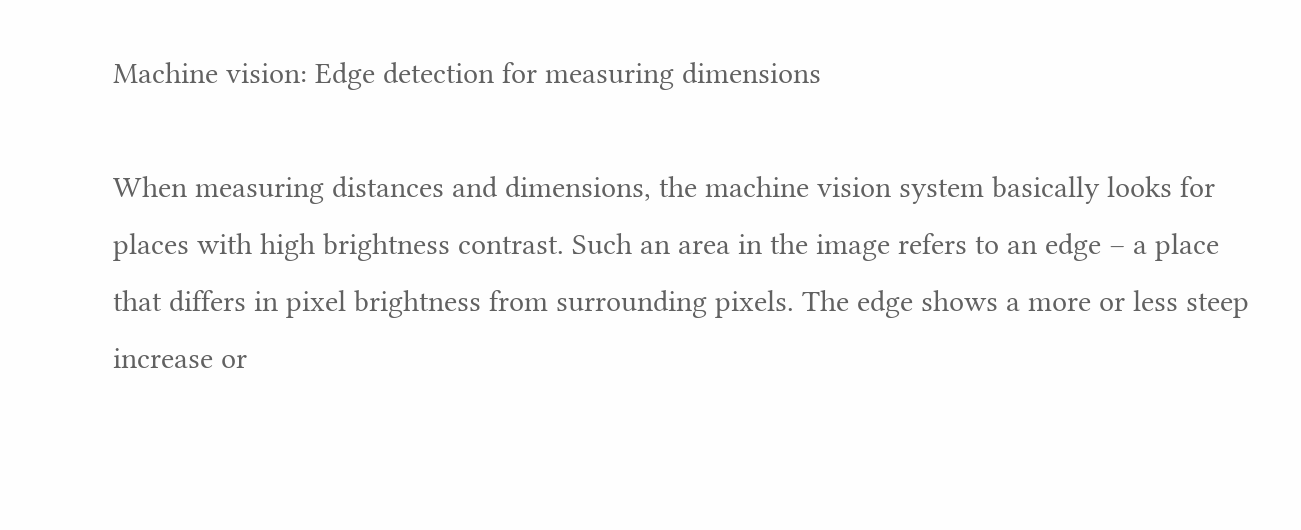Machine vision: Edge detection for measuring dimensions

When measuring distances and dimensions, the machine vision system basically looks for places with high brightness contrast. Such an area in the image refers to an edge – a place that differs in pixel brightness from surrounding pixels. The edge shows a more or less steep increase or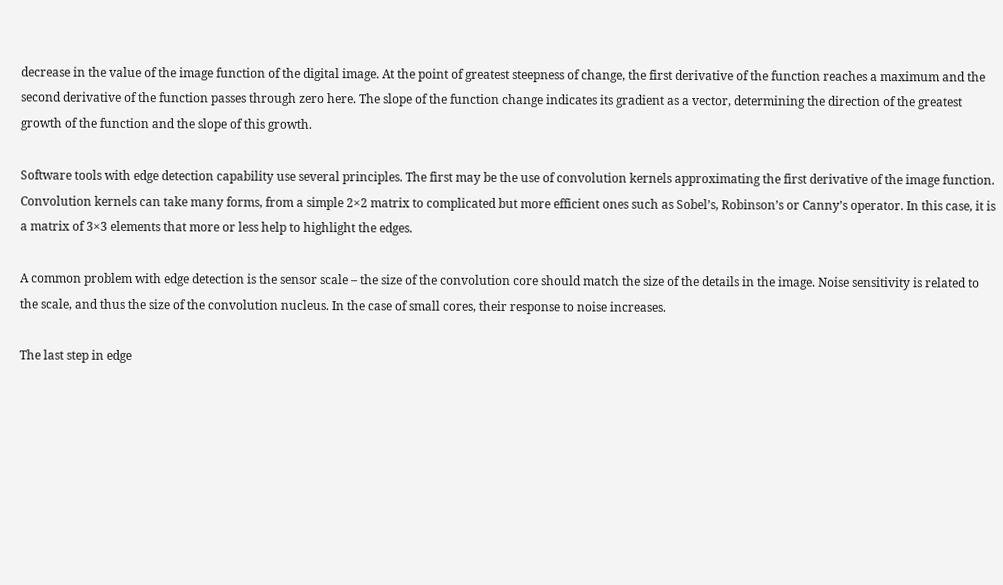decrease in the value of the image function of the digital image. At the point of greatest steepness of change, the first derivative of the function reaches a maximum and the second derivative of the function passes through zero here. The slope of the function change indicates its gradient as a vector, determining the direction of the greatest growth of the function and the slope of this growth.

Software tools with edge detection capability use several principles. The first may be the use of convolution kernels approximating the first derivative of the image function. Convolution kernels can take many forms, from a simple 2×2 matrix to complicated but more efficient ones such as Sobel’s, Robinson’s or Canny’s operator. In this case, it is a matrix of 3×3 elements that more or less help to highlight the edges.

A common problem with edge detection is the sensor scale – the size of the convolution core should match the size of the details in the image. Noise sensitivity is related to the scale, and thus the size of the convolution nucleus. In the case of small cores, their response to noise increases.

The last step in edge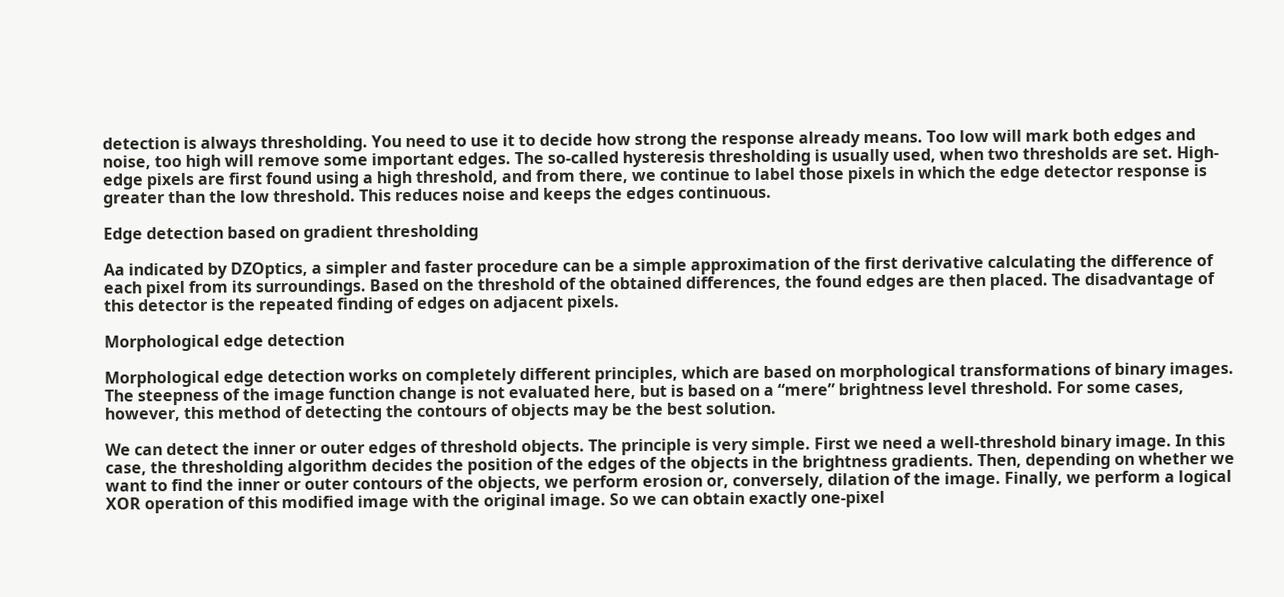detection is always thresholding. You need to use it to decide how strong the response already means. Too low will mark both edges and noise, too high will remove some important edges. The so-called hysteresis thresholding is usually used, when two thresholds are set. High-edge pixels are first found using a high threshold, and from there, we continue to label those pixels in which the edge detector response is greater than the low threshold. This reduces noise and keeps the edges continuous.

Edge detection based on gradient thresholding

Aa indicated by DZOptics, a simpler and faster procedure can be a simple approximation of the first derivative calculating the difference of each pixel from its surroundings. Based on the threshold of the obtained differences, the found edges are then placed. The disadvantage of this detector is the repeated finding of edges on adjacent pixels.

Morphological edge detection

Morphological edge detection works on completely different principles, which are based on morphological transformations of binary images. The steepness of the image function change is not evaluated here, but is based on a “mere” brightness level threshold. For some cases, however, this method of detecting the contours of objects may be the best solution.

We can detect the inner or outer edges of threshold objects. The principle is very simple. First we need a well-threshold binary image. In this case, the thresholding algorithm decides the position of the edges of the objects in the brightness gradients. Then, depending on whether we want to find the inner or outer contours of the objects, we perform erosion or, conversely, dilation of the image. Finally, we perform a logical XOR operation of this modified image with the original image. So we can obtain exactly one-pixel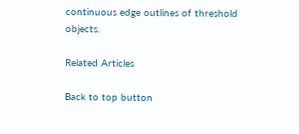continuous edge outlines of threshold objects.

Related Articles

Back to top button